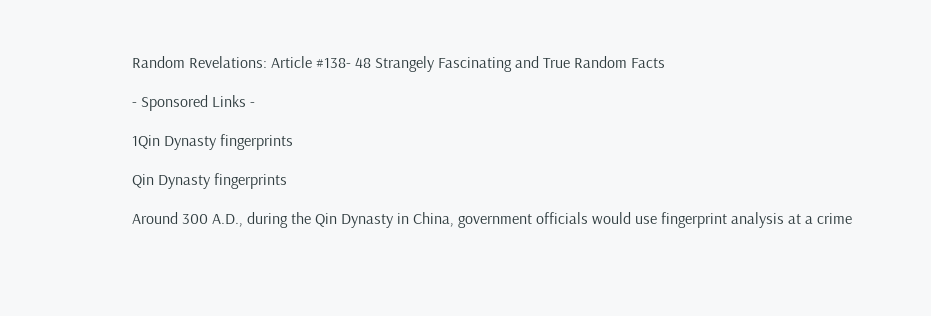Random Revelations: Article #138- 48 Strangely Fascinating and True Random Facts

- Sponsored Links -

1Qin Dynasty fingerprints

Qin Dynasty fingerprints

Around 300 A.D., during the Qin Dynasty in China, government officials would use fingerprint analysis at a crime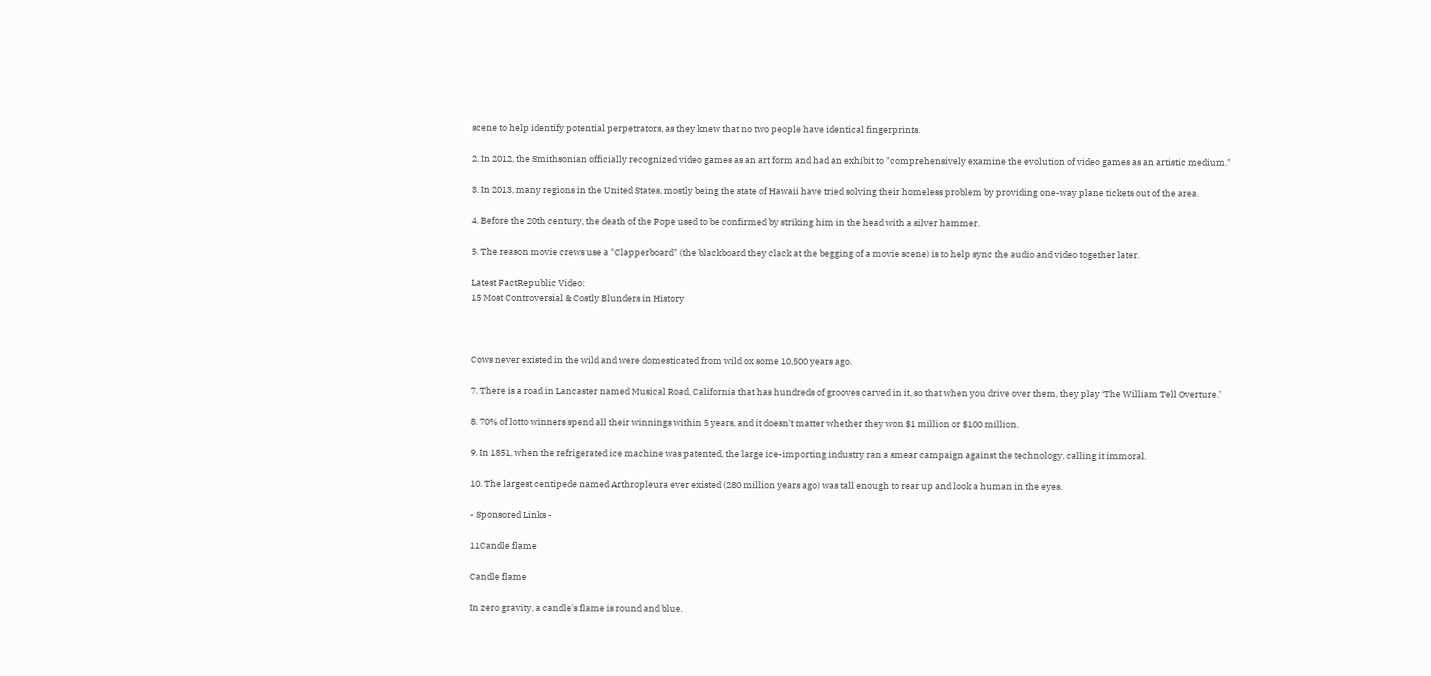scene to help identify potential perpetrators, as they knew that no two people have identical fingerprints.

2. In 2012, the Smithsonian officially recognized video games as an art form and had an exhibit to "comprehensively examine the evolution of video games as an artistic medium."

3. In 2013, many regions in the United States, mostly being the state of Hawaii have tried solving their homeless problem by providing one-way plane tickets out of the area.

4. Before the 20th century, the death of the Pope used to be confirmed by striking him in the head with a silver hammer.

5. The reason movie crews use a "Clapperboard" (the blackboard they clack at the begging of a movie scene) is to help sync the audio and video together later.

Latest FactRepublic Video:
15 Most Controversial & Costly Blunders in History



Cows never existed in the wild and were domesticated from wild ox some 10,500 years ago.

7. There is a road in Lancaster named Musical Road, California that has hundreds of grooves carved in it, so that when you drive over them, they play ‘The William Tell Overture.’

8. 70% of lotto winners spend all their winnings within 5 years, and it doesn't matter whether they won $1 million or $100 million.

9. In 1851, when the refrigerated ice machine was patented, the large ice-importing industry ran a smear campaign against the technology, calling it immoral.

10. The largest centipede named Arthropleura ever existed (280 million years ago) was tall enough to rear up and look a human in the eyes.

- Sponsored Links -

11Candle flame

Candle flame

In zero gravity, a candle's flame is round and blue.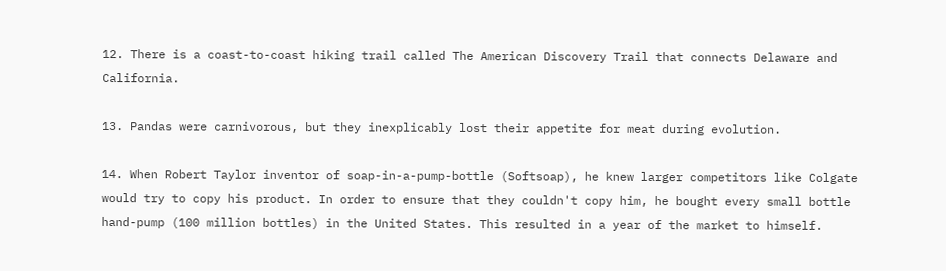12. There is a coast-to-coast hiking trail called The American Discovery Trail that connects Delaware and California.

13. Pandas were carnivorous, but they inexplicably lost their appetite for meat during evolution.

14. When Robert Taylor inventor of soap-in-a-pump-bottle (Softsoap), he knew larger competitors like Colgate would try to copy his product. In order to ensure that they couldn't copy him, he bought every small bottle hand-pump (100 million bottles) in the United States. This resulted in a year of the market to himself.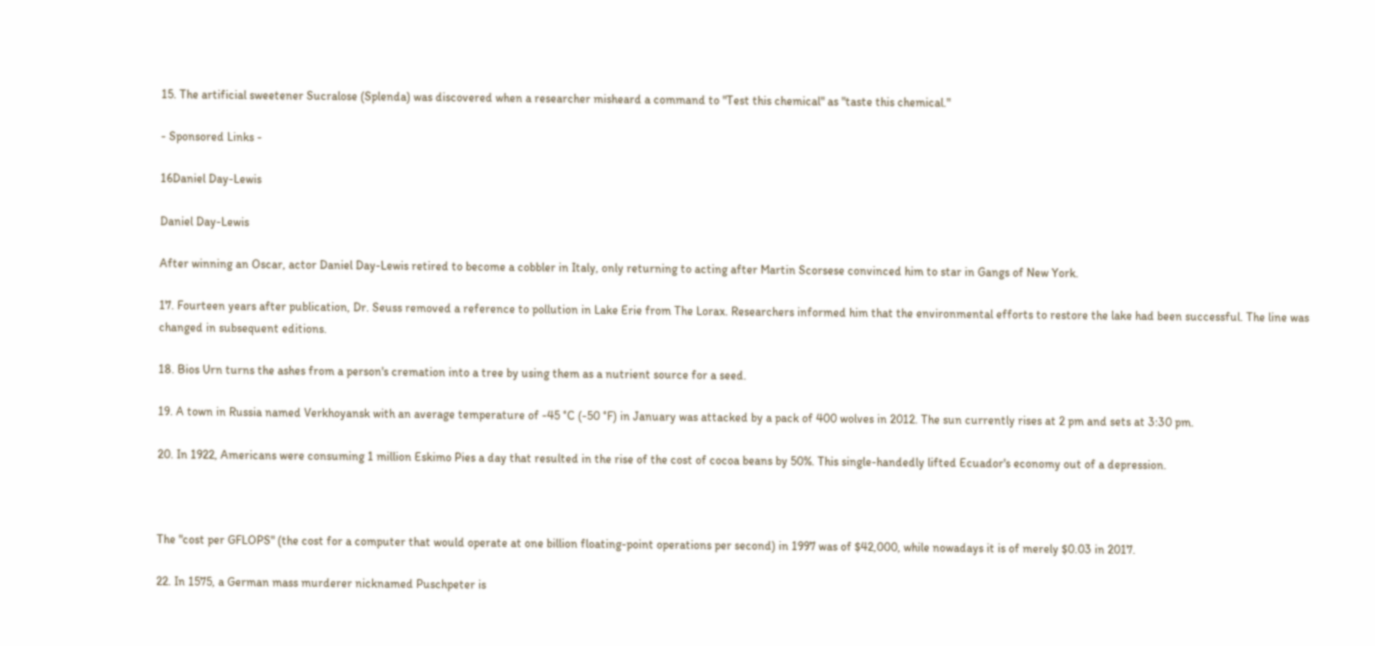15. The artificial sweetener Sucralose (Splenda) was discovered when a researcher misheard a command to "Test this chemical" as "taste this chemical."

- Sponsored Links -

16Daniel Day-Lewis

Daniel Day-Lewis

After winning an Oscar, actor Daniel Day-Lewis retired to become a cobbler in Italy, only returning to acting after Martin Scorsese convinced him to star in Gangs of New York.

17. Fourteen years after publication, Dr. Seuss removed a reference to pollution in Lake Erie from The Lorax. Researchers informed him that the environmental efforts to restore the lake had been successful. The line was changed in subsequent editions.

18. Bios Urn turns the ashes from a person's cremation into a tree by using them as a nutrient source for a seed.

19. A town in Russia named Verkhoyansk with an average temperature of -45 °C (-50 °F) in January was attacked by a pack of 400 wolves in 2012. The sun currently rises at 2 pm and sets at 3:30 pm.

20. In 1922, Americans were consuming 1 million Eskimo Pies a day that resulted in the rise of the cost of cocoa beans by 50%. This single-handedly lifted Ecuador's economy out of a depression.



The "cost per GFLOPS" (the cost for a computer that would operate at one billion floating-point operations per second) in 1997 was of $42,000, while nowadays it is of merely $0.03 in 2017.

22. In 1575, a German mass murderer nicknamed Puschpeter is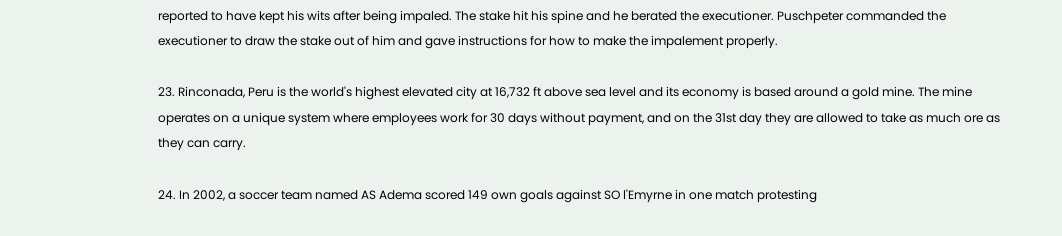reported to have kept his wits after being impaled. The stake hit his spine and he berated the executioner. Puschpeter commanded the executioner to draw the stake out of him and gave instructions for how to make the impalement properly.

23. Rinconada, Peru is the world's highest elevated city at 16,732 ft above sea level and its economy is based around a gold mine. The mine operates on a unique system where employees work for 30 days without payment, and on the 31st day they are allowed to take as much ore as they can carry.

24. In 2002, a soccer team named AS Adema scored 149 own goals against SO l'Emyrne in one match protesting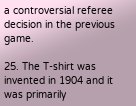a controversial referee decision in the previous game.

25. The T-shirt was invented in 1904 and it was primarily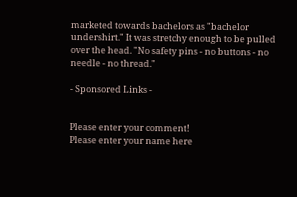marketed towards bachelors as "bachelor undershirt." It was stretchy enough to be pulled over the head. "No safety pins - no buttons - no needle - no thread."

- Sponsored Links -


Please enter your comment!
Please enter your name here